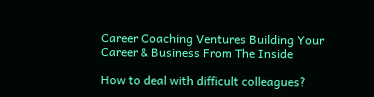Career Coaching Ventures Building Your Career & Business From The Inside

How to deal with difficult colleagues?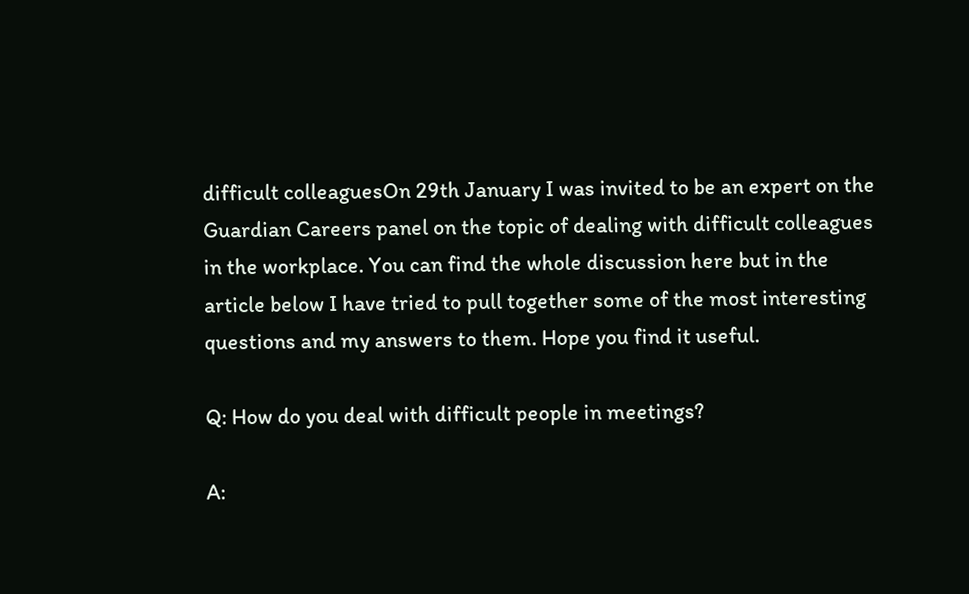difficult colleaguesOn 29th January I was invited to be an expert on the Guardian Careers panel on the topic of dealing with difficult colleagues in the workplace. You can find the whole discussion here but in the article below I have tried to pull together some of the most interesting questions and my answers to them. Hope you find it useful.

Q: How do you deal with difficult people in meetings?

A: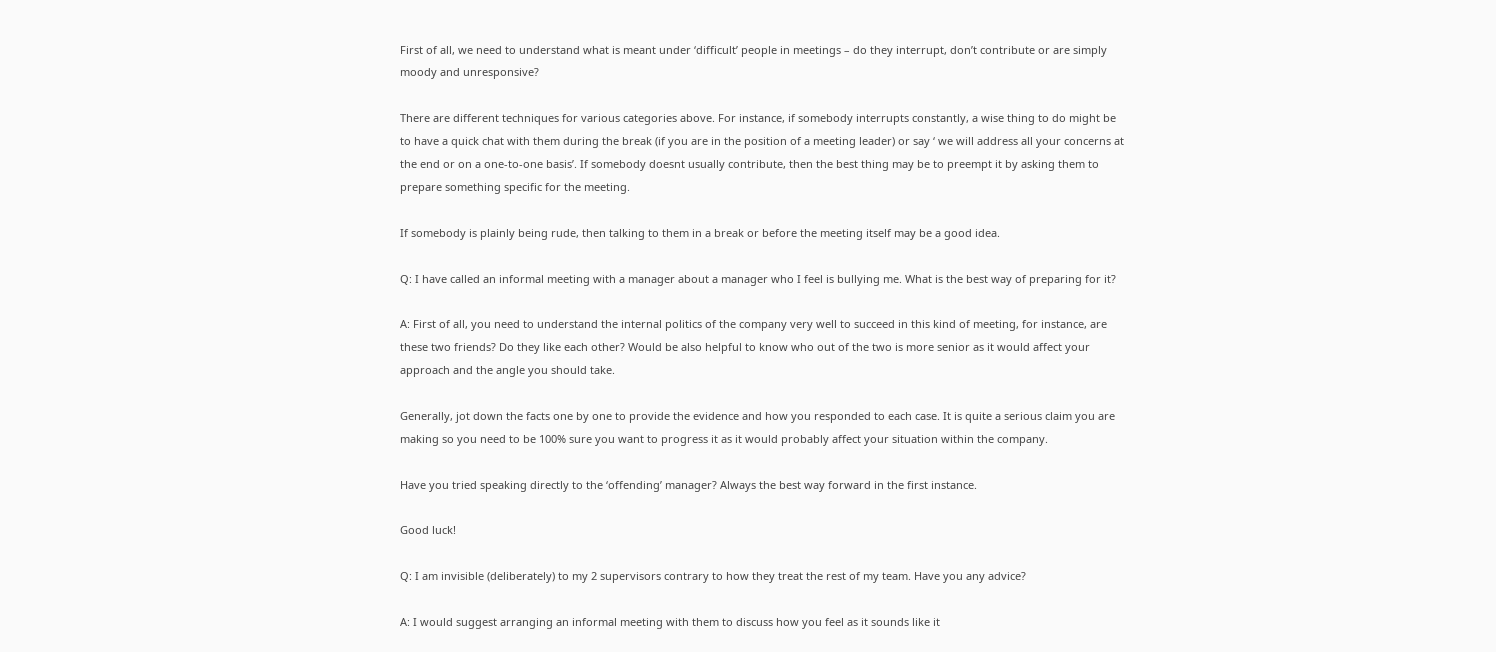First of all, we need to understand what is meant under ‘difficult’ people in meetings – do they interrupt, don’t contribute or are simply moody and unresponsive?

There are different techniques for various categories above. For instance, if somebody interrupts constantly, a wise thing to do might be to have a quick chat with them during the break (if you are in the position of a meeting leader) or say ‘ we will address all your concerns at the end or on a one-to-one basis’. If somebody doesnt usually contribute, then the best thing may be to preempt it by asking them to prepare something specific for the meeting.

If somebody is plainly being rude, then talking to them in a break or before the meeting itself may be a good idea.

Q: I have called an informal meeting with a manager about a manager who I feel is bullying me. What is the best way of preparing for it?

A: First of all, you need to understand the internal politics of the company very well to succeed in this kind of meeting, for instance, are these two friends? Do they like each other? Would be also helpful to know who out of the two is more senior as it would affect your approach and the angle you should take.

Generally, jot down the facts one by one to provide the evidence and how you responded to each case. It is quite a serious claim you are making so you need to be 100% sure you want to progress it as it would probably affect your situation within the company.

Have you tried speaking directly to the ‘offending’ manager? Always the best way forward in the first instance.

Good luck!

Q: I am invisible (deliberately) to my 2 supervisors contrary to how they treat the rest of my team. Have you any advice?

A: I would suggest arranging an informal meeting with them to discuss how you feel as it sounds like it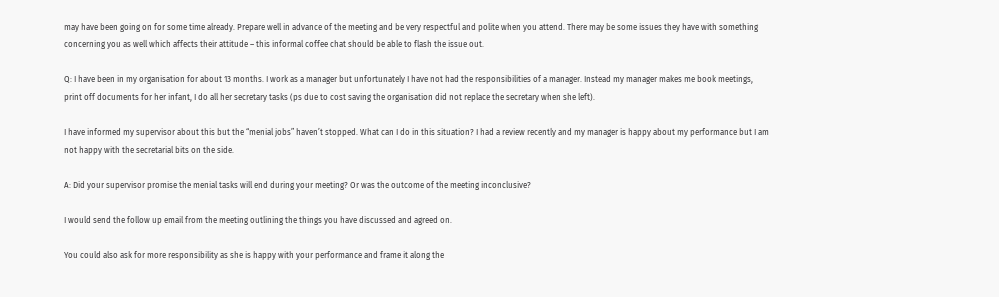may have been going on for some time already. Prepare well in advance of the meeting and be very respectful and polite when you attend. There may be some issues they have with something concerning you as well which affects their attitude – this informal coffee chat should be able to flash the issue out.

Q: I have been in my organisation for about 13 months. I work as a manager but unfortunately I have not had the responsibilities of a manager. Instead my manager makes me book meetings, print off documents for her infant, I do all her secretary tasks (ps due to cost saving the organisation did not replace the secretary when she left).

I have informed my supervisor about this but the “menial jobs” haven’t stopped. What can I do in this situation? I had a review recently and my manager is happy about my performance but I am not happy with the secretarial bits on the side.

A: Did your supervisor promise the menial tasks will end during your meeting? Or was the outcome of the meeting inconclusive?

I would send the follow up email from the meeting outlining the things you have discussed and agreed on.

You could also ask for more responsibility as she is happy with your performance and frame it along the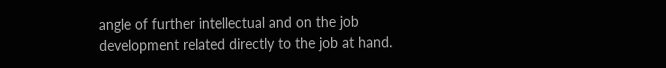angle of further intellectual and on the job development related directly to the job at hand.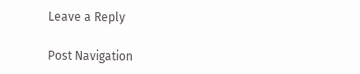Leave a Reply

Post Navigation